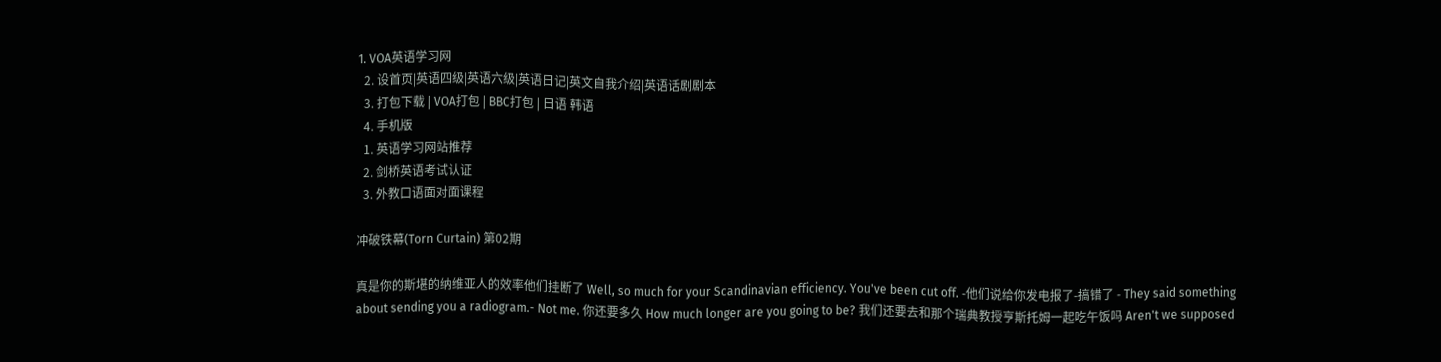1. VOA英语学习网
  2. 设首页|英语四级|英语六级|英语日记|英文自我介绍|英语话剧剧本
  3. 打包下载 | VOA打包 | BBC打包 | 日语 韩语
  4. 手机版
  1. 英语学习网站推荐
  2. 剑桥英语考试认证
  3. 外教口语面对面课程

冲破铁幕(Torn Curtain) 第02期

真是你的斯堪的纳维亚人的效率他们挂断了 Well, so much for your Scandinavian efficiency. You've been cut off. -他们说给你发电报了-搞错了 - They said something about sending you a radiogram.- Not me. 你还要多久 How much longer are you going to be? 我们还要去和那个瑞典教授亨斯托姆一起吃午饭吗 Aren't we supposed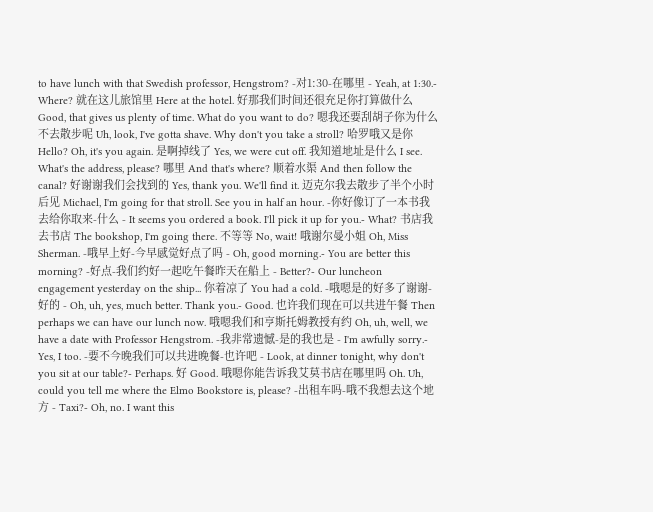to have lunch with that Swedish professor, Hengstrom? -对1:30-在哪里 - Yeah, at 1:30.- Where? 就在这儿旅馆里 Here at the hotel. 好那我们时间还很充足你打算做什么 Good, that gives us plenty of time. What do you want to do? 嗯我还要刮胡子你为什么不去散步呢 Uh, look, I've gotta shave. Why don't you take a stroll? 哈罗哦又是你 Hello? Oh, it's you again. 是啊掉线了 Yes, we were cut off. 我知道地址是什么 I see. What's the address, please? 哪里 And that's where? 顺着水渠 And then follow the canal? 好谢谢我们会找到的 Yes, thank you. We'll find it. 迈克尔我去散步了半个小时后见 Michael, I'm going for that stroll. See you in half an hour. -你好像订了一本书我去给你取来-什么 - It seems you ordered a book. I'll pick it up for you.- What? 书店我去书店 The bookshop, I'm going there. 不等等 No, wait! 哦谢尔曼小姐 Oh, Miss Sherman. -哦早上好-今早感觉好点了吗 - Oh, good morning.- You are better this morning? -好点-我们约好一起吃午餐昨天在船上 - Better?- Our luncheon engagement yesterday on the ship... 你着凉了 You had a cold. -哦嗯是的好多了谢谢-好的 - Oh, uh, yes, much better. Thank you.- Good. 也许我们现在可以共进午餐 Then perhaps we can have our lunch now. 哦嗯我们和亨斯托姆教授有约 Oh, uh, well, we have a date with Professor Hengstrom. -我非常遗憾-是的我也是 - I'm awfully sorry.- Yes, I too. -要不今晚我们可以共进晚餐-也许吧 - Look, at dinner tonight, why don't you sit at our table?- Perhaps. 好 Good. 哦嗯你能告诉我艾莫书店在哪里吗 Oh. Uh, could you tell me where the Elmo Bookstore is, please? -出租车吗-哦不我想去这个地方 - Taxi?- Oh, no. I want this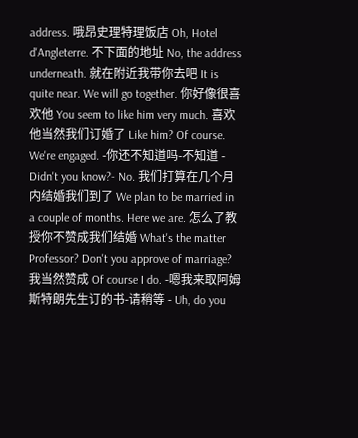address. 哦昂史理特理饭店 Oh, Hotel d'Angleterre. 不下面的地址 No, the address underneath. 就在附近我带你去吧 It is quite near. We will go together. 你好像很喜欢他 You seem to like him very much. 喜欢他当然我们订婚了 Like him? Of course. We're engaged. -你还不知道吗-不知道 - Didn't you know?- No. 我们打算在几个月内结婚我们到了 We plan to be married in a couple of months. Here we are. 怎么了教授你不赞成我们结婚 What's the matter Professor? Don't you approve of marriage? 我当然赞成 Of course I do. -嗯我来取阿姆斯特朗先生订的书-请稍等 - Uh, do you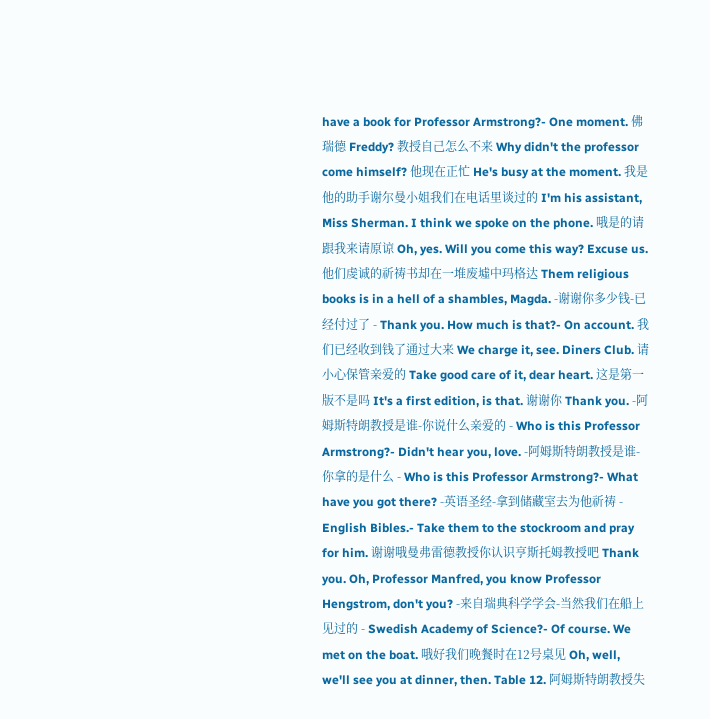have a book for Professor Armstrong?- One moment. 佛瑞德 Freddy? 教授自己怎么不来 Why didn't the professor come himself? 他现在正忙 He's busy at the moment. 我是他的助手谢尔曼小姐我们在电话里谈过的 I'm his assistant, Miss Sherman. I think we spoke on the phone. 哦是的请跟我来请原谅 Oh, yes. Will you come this way? Excuse us. 他们虔诚的祈祷书却在一堆废墟中玛格达 Them religious books is in a hell of a shambles, Magda. -谢谢你多少钱-已经付过了 - Thank you. How much is that?- On account. 我们已经收到钱了通过大来 We charge it, see. Diners Club. 请小心保管亲爱的 Take good care of it, dear heart. 这是第一版不是吗 It's a first edition, is that. 谢谢你 Thank you. -阿姆斯特朗教授是谁-你说什么亲爱的 - Who is this Professor Armstrong?- Didn't hear you, love. -阿姆斯特朗教授是谁-你拿的是什么 - Who is this Professor Armstrong?- What have you got there? -英语圣经-拿到储藏室去为他祈祷 - English Bibles.- Take them to the stockroom and pray for him. 谢谢哦曼弗雷德教授你认识亨斯托姆教授吧 Thank you. Oh, Professor Manfred, you know Professor Hengstrom, don't you? -来自瑞典科学学会-当然我们在船上见过的 - Swedish Academy of Science?- Of course. We met on the boat. 哦好我们晚餐时在12号桌见 Oh, well, we'll see you at dinner, then. Table 12. 阿姆斯特朗教授失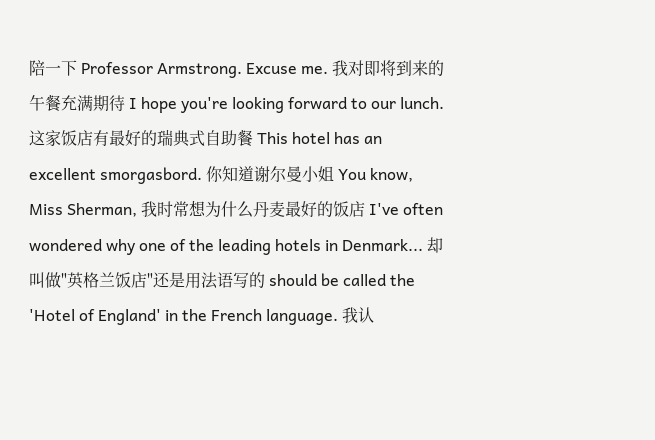陪一下 Professor Armstrong. Excuse me. 我对即将到来的午餐充满期待 I hope you're looking forward to our lunch. 这家饭店有最好的瑞典式自助餐 This hotel has an excellent smorgasbord. 你知道谢尔曼小姐 You know, Miss Sherman, 我时常想为什么丹麦最好的饭店 I've often wondered why one of the leading hotels in Denmark... 却叫做"英格兰饭店"还是用法语写的 should be called the 'Hotel of England' in the French language. 我认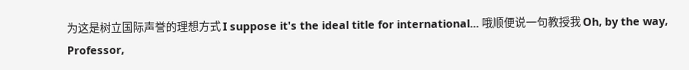为这是树立国际声誉的理想方式 I suppose it's the ideal title for international... 哦顺便说一句教授我 Oh, by the way, Professor,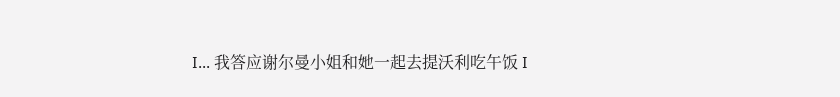I... 我答应谢尔曼小姐和她一起去提沃利吃午饭 I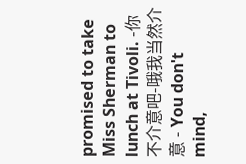promised to take Miss Sherman to lunch at Tivoli. -你不介意吧-哦我当然介意 - You don't mind,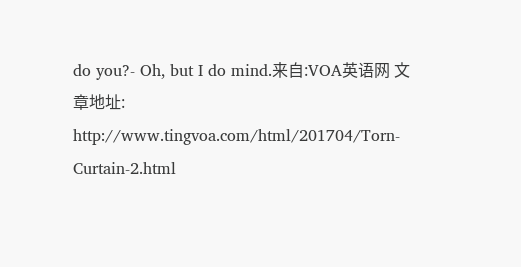do you?- Oh, but I do mind.来自:VOA英语网 文章地址: http://www.tingvoa.com/html/201704/Torn-Curtain-2.html